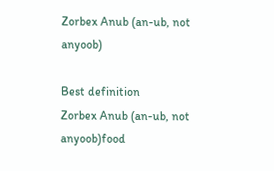Zorbex Anub (an-ub, not anyoob)

Best definition
Zorbex Anub (an-ub, not anyoob)food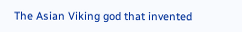The Asian Viking god that invented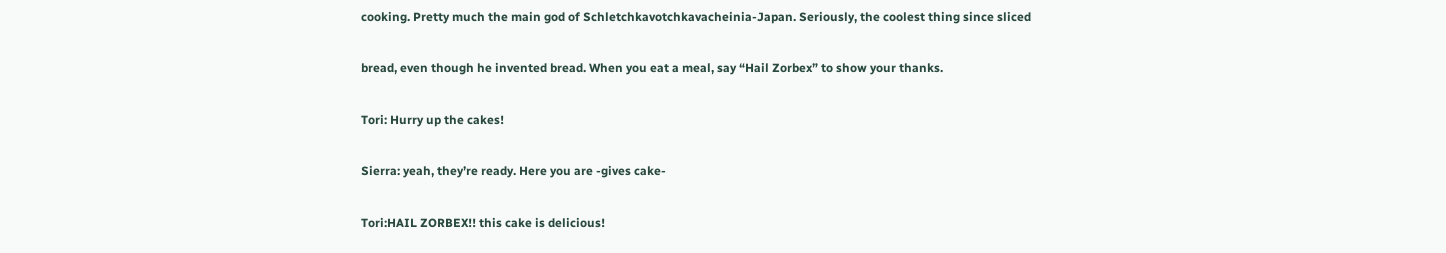cooking. Pretty much the main god of Schletchkavotchkavacheinia-Japan. Seriously, the coolest thing since sliced

bread, even though he invented bread. When you eat a meal, say “Hail Zorbex” to show your thanks.

Tori: Hurry up the cakes!

Sierra: yeah, they’re ready. Here you are -gives cake-

Tori:HAIL ZORBEX!! this cake is delicious!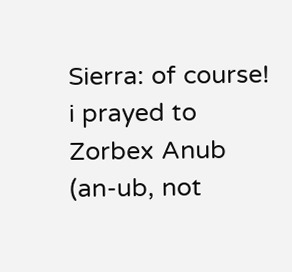Sierra: of course! i prayed to Zorbex Anub (an-ub, not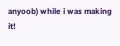anyoob) while i was making it!